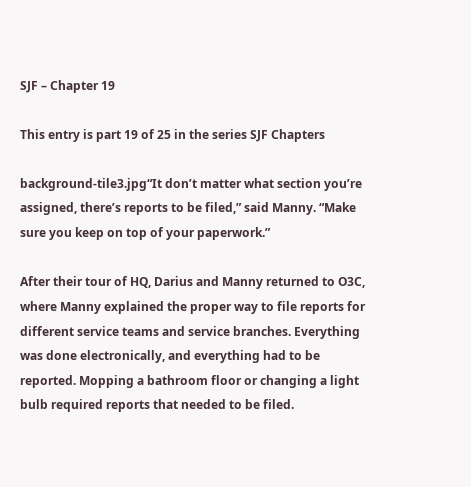SJF – Chapter 19

This entry is part 19 of 25 in the series SJF Chapters

background-tile3.jpg“It don’t matter what section you’re assigned, there’s reports to be filed,” said Manny. “Make sure you keep on top of your paperwork.”

After their tour of HQ, Darius and Manny returned to O3C, where Manny explained the proper way to file reports for different service teams and service branches. Everything was done electronically, and everything had to be reported. Mopping a bathroom floor or changing a light bulb required reports that needed to be filed.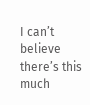I can’t believe there’s this much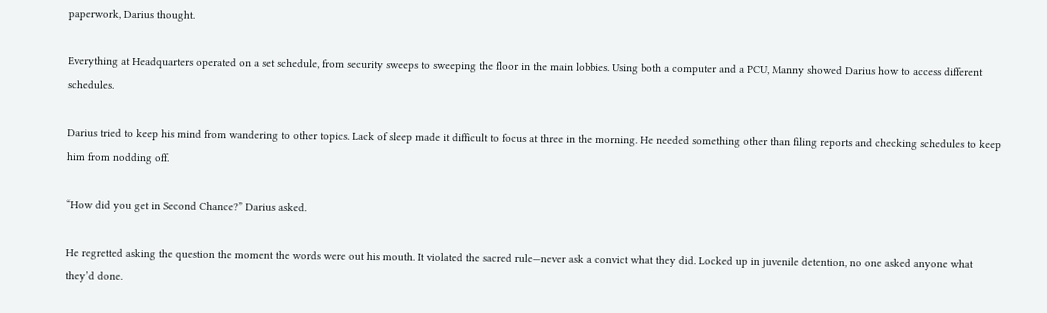paperwork, Darius thought.

Everything at Headquarters operated on a set schedule, from security sweeps to sweeping the floor in the main lobbies. Using both a computer and a PCU, Manny showed Darius how to access different schedules.

Darius tried to keep his mind from wandering to other topics. Lack of sleep made it difficult to focus at three in the morning. He needed something other than filing reports and checking schedules to keep him from nodding off.

“How did you get in Second Chance?” Darius asked.

He regretted asking the question the moment the words were out his mouth. It violated the sacred rule—never ask a convict what they did. Locked up in juvenile detention, no one asked anyone what they’d done.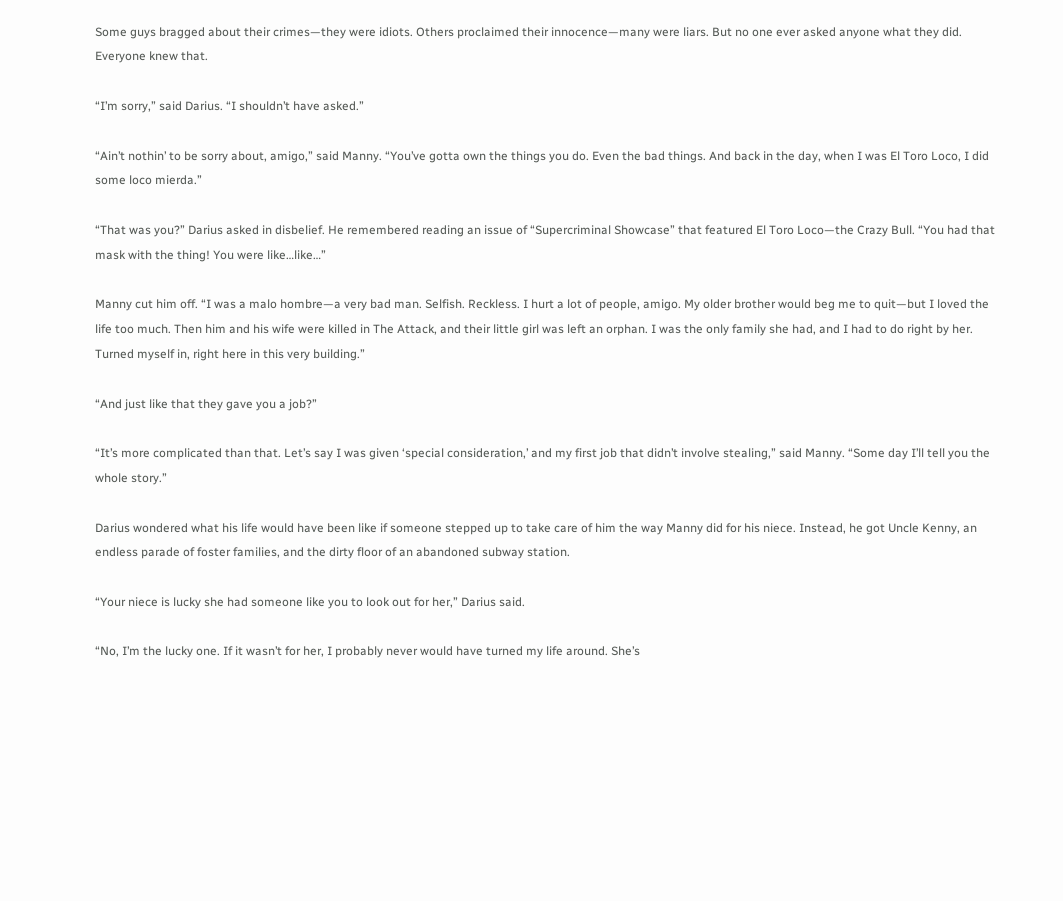Some guys bragged about their crimes—they were idiots. Others proclaimed their innocence—many were liars. But no one ever asked anyone what they did. Everyone knew that.

“I’m sorry,” said Darius. “I shouldn’t have asked.”

“Ain’t nothin’ to be sorry about, amigo,” said Manny. “You’ve gotta own the things you do. Even the bad things. And back in the day, when I was El Toro Loco, I did some loco mierda.”

“That was you?” Darius asked in disbelief. He remembered reading an issue of “Supercriminal Showcase” that featured El Toro Loco—the Crazy Bull. “You had that mask with the thing! You were like…like…”

Manny cut him off. “I was a malo hombre—a very bad man. Selfish. Reckless. I hurt a lot of people, amigo. My older brother would beg me to quit—but I loved the life too much. Then him and his wife were killed in The Attack, and their little girl was left an orphan. I was the only family she had, and I had to do right by her. Turned myself in, right here in this very building.”

“And just like that they gave you a job?”

“It’s more complicated than that. Let’s say I was given ‘special consideration,’ and my first job that didn’t involve stealing,” said Manny. “Some day I’ll tell you the whole story.”

Darius wondered what his life would have been like if someone stepped up to take care of him the way Manny did for his niece. Instead, he got Uncle Kenny, an endless parade of foster families, and the dirty floor of an abandoned subway station.

“Your niece is lucky she had someone like you to look out for her,” Darius said.

“No, I’m the lucky one. If it wasn’t for her, I probably never would have turned my life around. She’s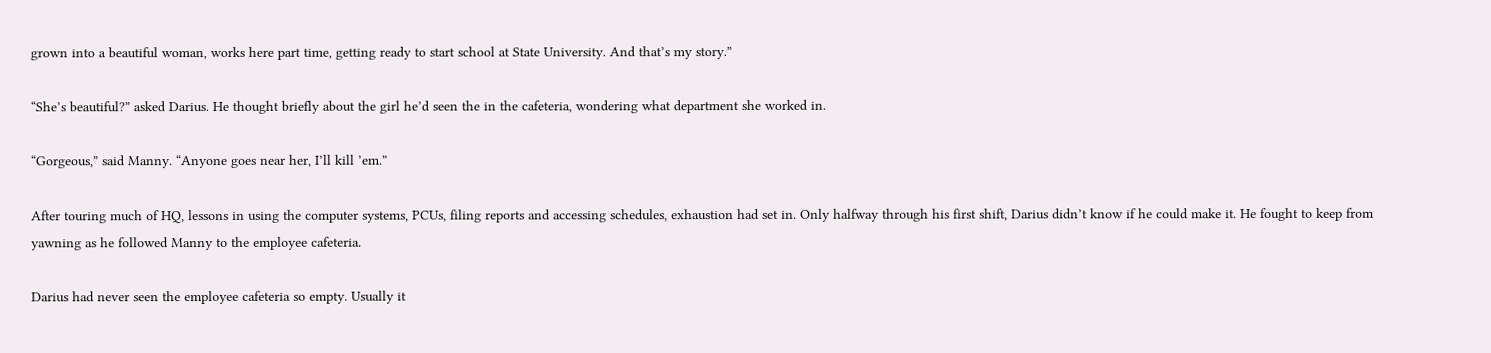grown into a beautiful woman, works here part time, getting ready to start school at State University. And that’s my story.”

“She’s beautiful?” asked Darius. He thought briefly about the girl he’d seen the in the cafeteria, wondering what department she worked in.

“Gorgeous,” said Manny. “Anyone goes near her, I’ll kill ’em.”

After touring much of HQ, lessons in using the computer systems, PCUs, filing reports and accessing schedules, exhaustion had set in. Only halfway through his first shift, Darius didn’t know if he could make it. He fought to keep from yawning as he followed Manny to the employee cafeteria.

Darius had never seen the employee cafeteria so empty. Usually it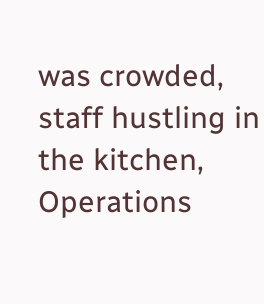was crowded, staff hustling in the kitchen, Operations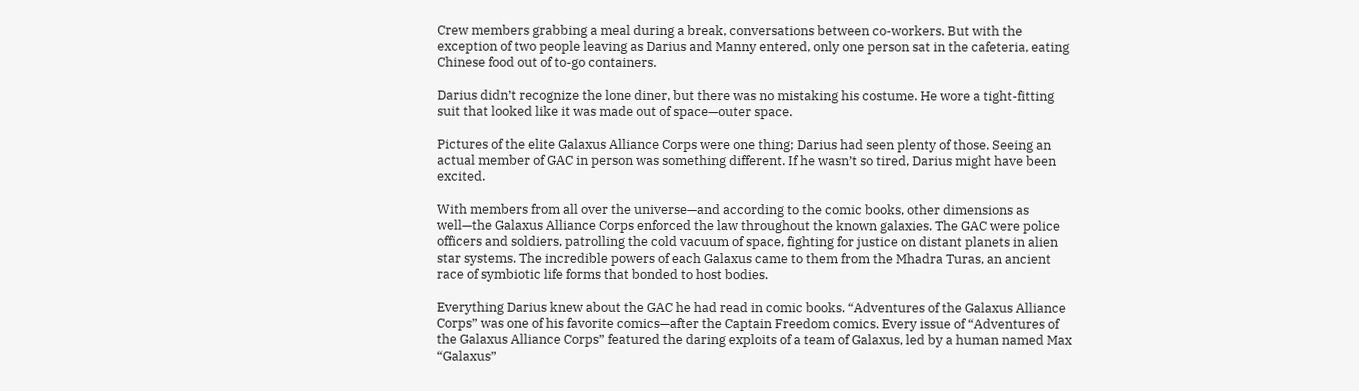Crew members grabbing a meal during a break, conversations between co-workers. But with the exception of two people leaving as Darius and Manny entered, only one person sat in the cafeteria, eating Chinese food out of to-go containers.

Darius didn’t recognize the lone diner, but there was no mistaking his costume. He wore a tight-fitting suit that looked like it was made out of space—outer space.

Pictures of the elite Galaxus Alliance Corps were one thing; Darius had seen plenty of those. Seeing an actual member of GAC in person was something different. If he wasn’t so tired, Darius might have been excited.

With members from all over the universe—and according to the comic books, other dimensions as well—the Galaxus Alliance Corps enforced the law throughout the known galaxies. The GAC were police officers and soldiers, patrolling the cold vacuum of space, fighting for justice on distant planets in alien star systems. The incredible powers of each Galaxus came to them from the Mhadra Turas, an ancient race of symbiotic life forms that bonded to host bodies.

Everything Darius knew about the GAC he had read in comic books. “Adventures of the Galaxus Alliance Corps” was one of his favorite comics—after the Captain Freedom comics. Every issue of “Adventures of the Galaxus Alliance Corps” featured the daring exploits of a team of Galaxus, led by a human named Max “Galaxus”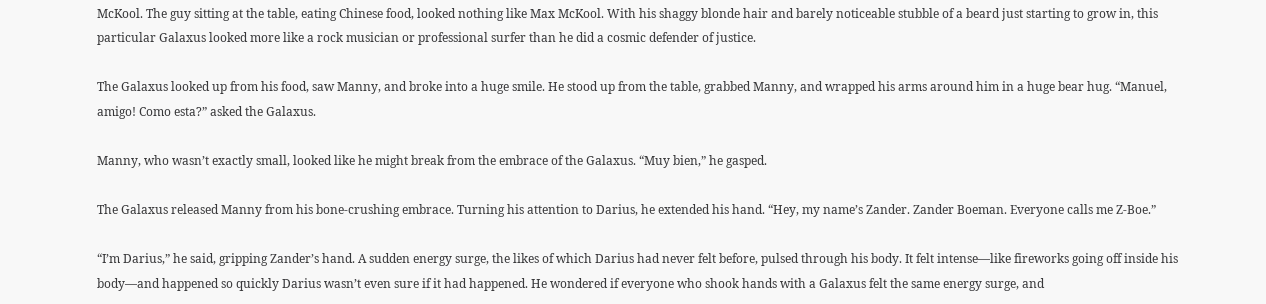McKool. The guy sitting at the table, eating Chinese food, looked nothing like Max McKool. With his shaggy blonde hair and barely noticeable stubble of a beard just starting to grow in, this particular Galaxus looked more like a rock musician or professional surfer than he did a cosmic defender of justice.

The Galaxus looked up from his food, saw Manny, and broke into a huge smile. He stood up from the table, grabbed Manny, and wrapped his arms around him in a huge bear hug. “Manuel, amigo! Como esta?” asked the Galaxus.

Manny, who wasn’t exactly small, looked like he might break from the embrace of the Galaxus. “Muy bien,” he gasped.

The Galaxus released Manny from his bone-crushing embrace. Turning his attention to Darius, he extended his hand. “Hey, my name’s Zander. Zander Boeman. Everyone calls me Z-Boe.”

“I’m Darius,” he said, gripping Zander’s hand. A sudden energy surge, the likes of which Darius had never felt before, pulsed through his body. It felt intense—like fireworks going off inside his body—and happened so quickly Darius wasn’t even sure if it had happened. He wondered if everyone who shook hands with a Galaxus felt the same energy surge, and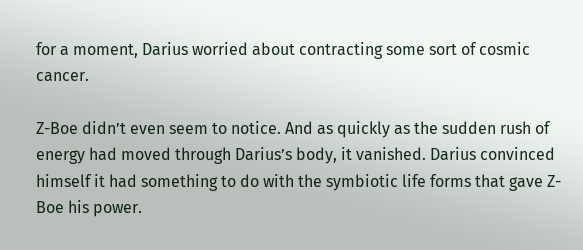for a moment, Darius worried about contracting some sort of cosmic cancer.

Z-Boe didn’t even seem to notice. And as quickly as the sudden rush of energy had moved through Darius’s body, it vanished. Darius convinced himself it had something to do with the symbiotic life forms that gave Z-Boe his power.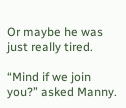Or maybe he was just really tired.

“Mind if we join you?” asked Manny.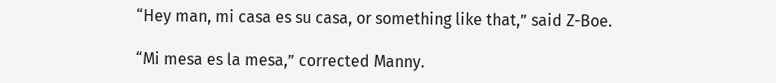“Hey man, mi casa es su casa, or something like that,” said Z-Boe.

“Mi mesa es la mesa,” corrected Manny.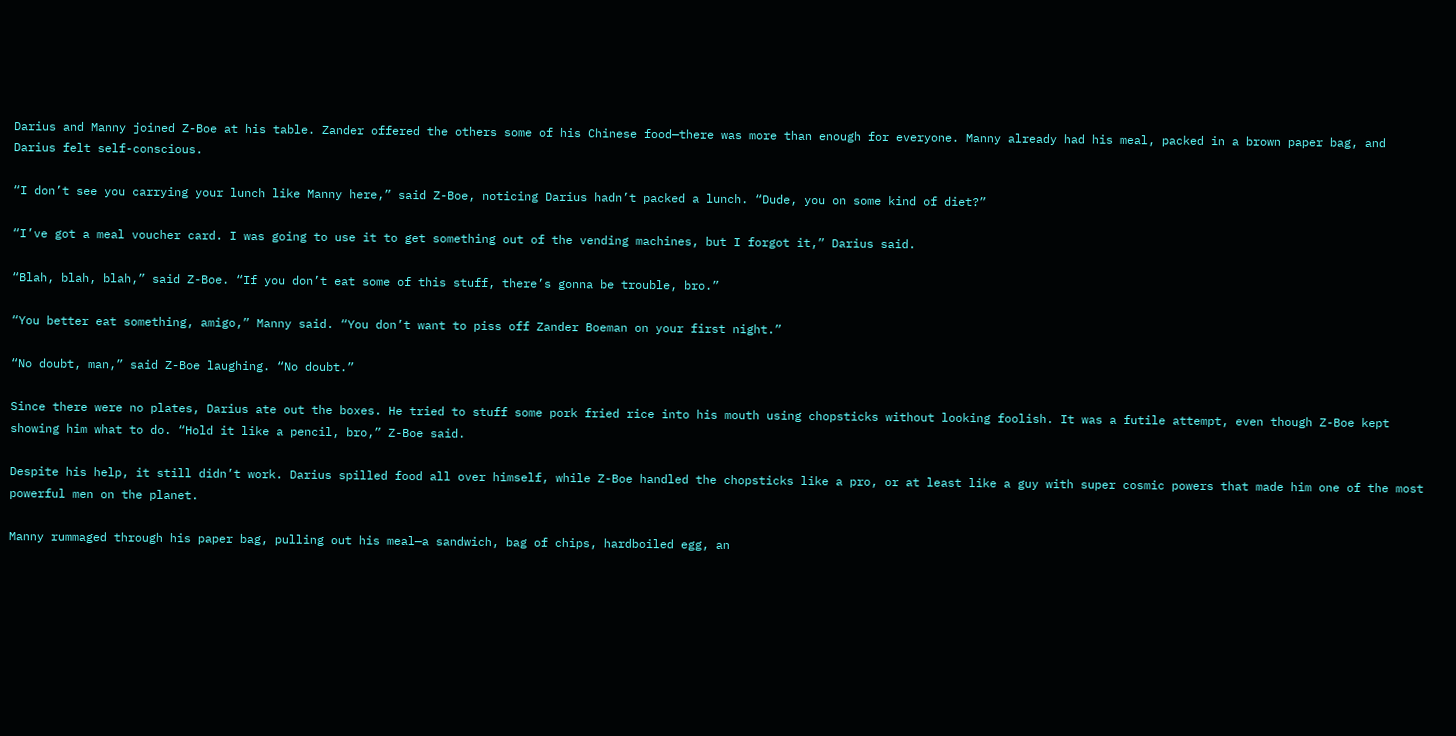Darius and Manny joined Z-Boe at his table. Zander offered the others some of his Chinese food—there was more than enough for everyone. Manny already had his meal, packed in a brown paper bag, and Darius felt self-conscious.

“I don’t see you carrying your lunch like Manny here,” said Z-Boe, noticing Darius hadn’t packed a lunch. “Dude, you on some kind of diet?”

“I’ve got a meal voucher card. I was going to use it to get something out of the vending machines, but I forgot it,” Darius said.

“Blah, blah, blah,” said Z-Boe. “If you don’t eat some of this stuff, there’s gonna be trouble, bro.”

“You better eat something, amigo,” Manny said. “You don’t want to piss off Zander Boeman on your first night.”

“No doubt, man,” said Z-Boe laughing. “No doubt.”

Since there were no plates, Darius ate out the boxes. He tried to stuff some pork fried rice into his mouth using chopsticks without looking foolish. It was a futile attempt, even though Z-Boe kept showing him what to do. “Hold it like a pencil, bro,” Z-Boe said.

Despite his help, it still didn’t work. Darius spilled food all over himself, while Z-Boe handled the chopsticks like a pro, or at least like a guy with super cosmic powers that made him one of the most powerful men on the planet.

Manny rummaged through his paper bag, pulling out his meal—a sandwich, bag of chips, hardboiled egg, an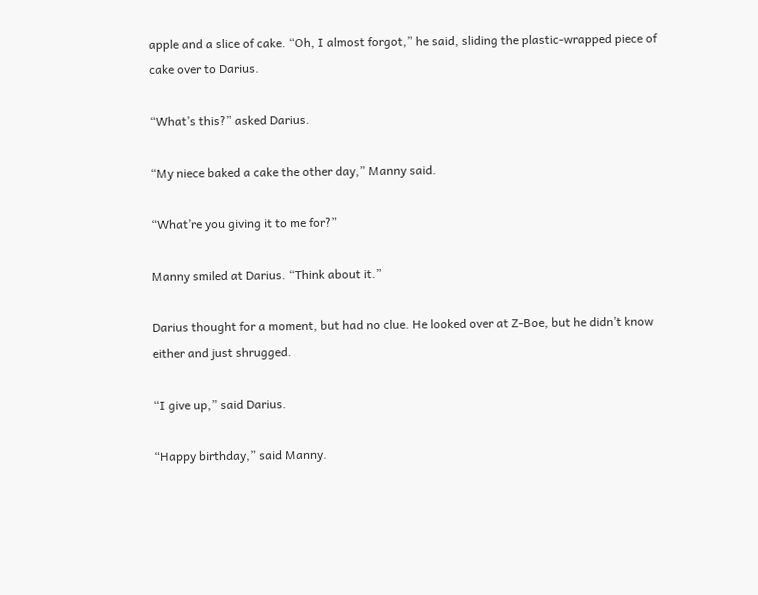apple and a slice of cake. “Oh, I almost forgot,” he said, sliding the plastic-wrapped piece of cake over to Darius.

“What’s this?” asked Darius.

“My niece baked a cake the other day,” Manny said.

“What’re you giving it to me for?”

Manny smiled at Darius. “Think about it.”

Darius thought for a moment, but had no clue. He looked over at Z-Boe, but he didn’t know either and just shrugged.

“I give up,” said Darius.

“Happy birthday,” said Manny.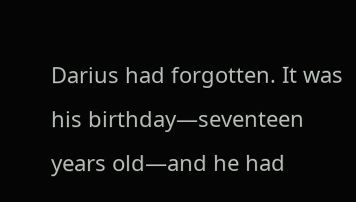Darius had forgotten. It was his birthday—seventeen years old—and he had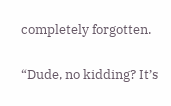completely forgotten.

“Dude, no kidding? It’s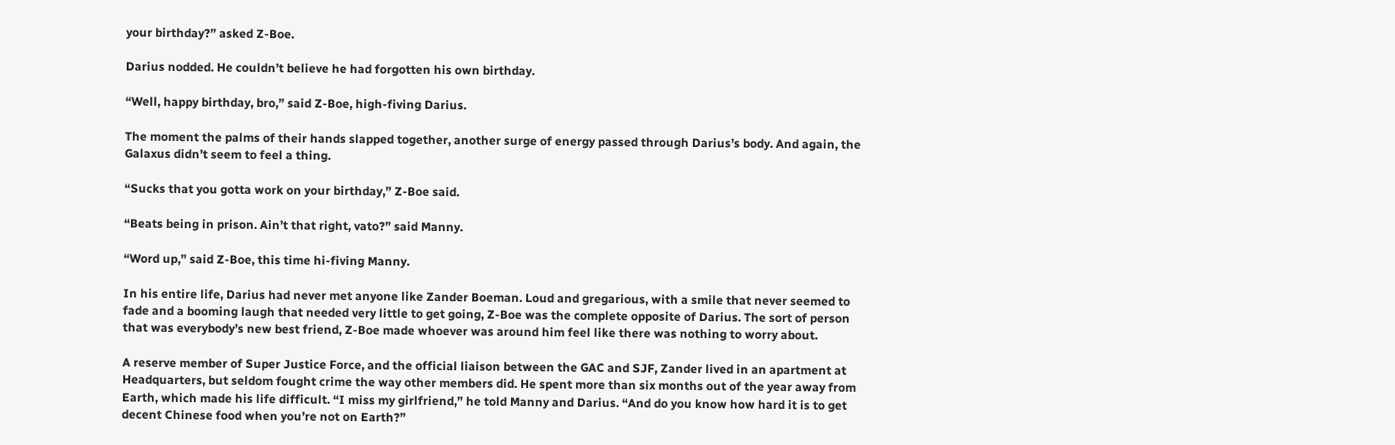your birthday?” asked Z-Boe.

Darius nodded. He couldn’t believe he had forgotten his own birthday.

“Well, happy birthday, bro,” said Z-Boe, high-fiving Darius.

The moment the palms of their hands slapped together, another surge of energy passed through Darius’s body. And again, the Galaxus didn’t seem to feel a thing.

“Sucks that you gotta work on your birthday,” Z-Boe said.

“Beats being in prison. Ain’t that right, vato?” said Manny.

“Word up,” said Z-Boe, this time hi-fiving Manny.

In his entire life, Darius had never met anyone like Zander Boeman. Loud and gregarious, with a smile that never seemed to fade and a booming laugh that needed very little to get going, Z-Boe was the complete opposite of Darius. The sort of person that was everybody’s new best friend, Z-Boe made whoever was around him feel like there was nothing to worry about.

A reserve member of Super Justice Force, and the official liaison between the GAC and SJF, Zander lived in an apartment at Headquarters, but seldom fought crime the way other members did. He spent more than six months out of the year away from Earth, which made his life difficult. “I miss my girlfriend,” he told Manny and Darius. “And do you know how hard it is to get decent Chinese food when you’re not on Earth?”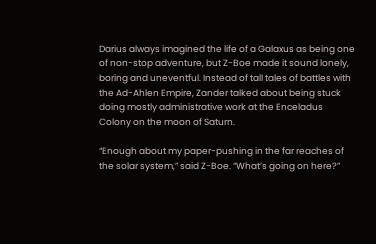Darius always imagined the life of a Galaxus as being one of non-stop adventure, but Z-Boe made it sound lonely, boring and uneventful. Instead of tall tales of battles with the Ad-Ahlen Empire, Zander talked about being stuck doing mostly administrative work at the Enceladus Colony on the moon of Saturn.

“Enough about my paper-pushing in the far reaches of the solar system,” said Z-Boe. “What’s going on here?”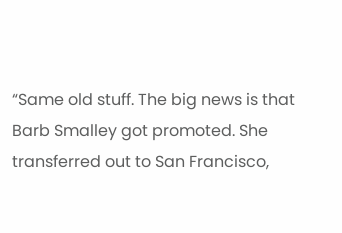“Same old stuff. The big news is that Barb Smalley got promoted. She transferred out to San Francisco,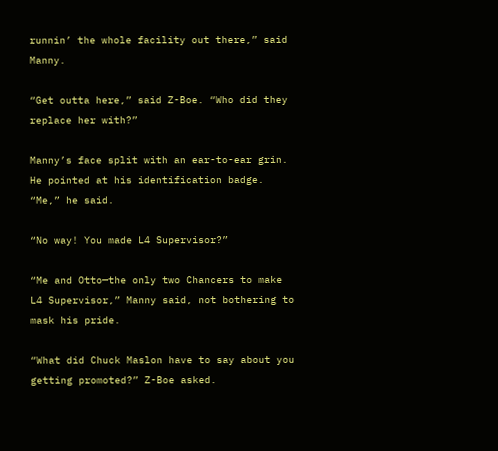runnin’ the whole facility out there,” said Manny.

“Get outta here,” said Z-Boe. “Who did they replace her with?”

Manny’s face split with an ear-to-ear grin. He pointed at his identification badge. “Me,” he said.

“No way! You made L4 Supervisor?”

“Me and Otto—the only two Chancers to make L4 Supervisor,” Manny said, not bothering to mask his pride.

“What did Chuck Maslon have to say about you getting promoted?” Z-Boe asked.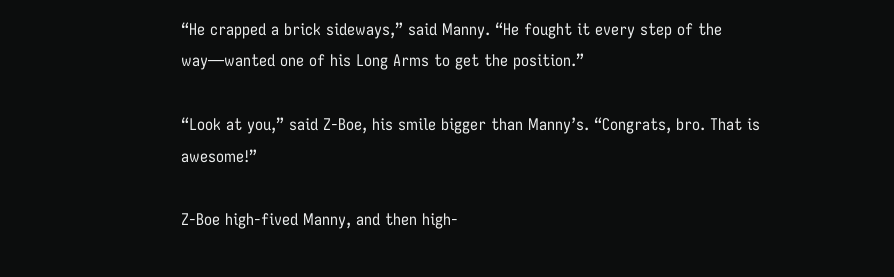“He crapped a brick sideways,” said Manny. “He fought it every step of the way—wanted one of his Long Arms to get the position.”

“Look at you,” said Z-Boe, his smile bigger than Manny’s. “Congrats, bro. That is awesome!”

Z-Boe high-fived Manny, and then high-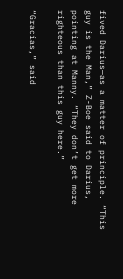fived Darius—as a matter of principle. “This guy is the Man,” Z-Boe said to Darius, pointing at Manny. “They don’t get more righteous than this guy here.”

“Gracias,” said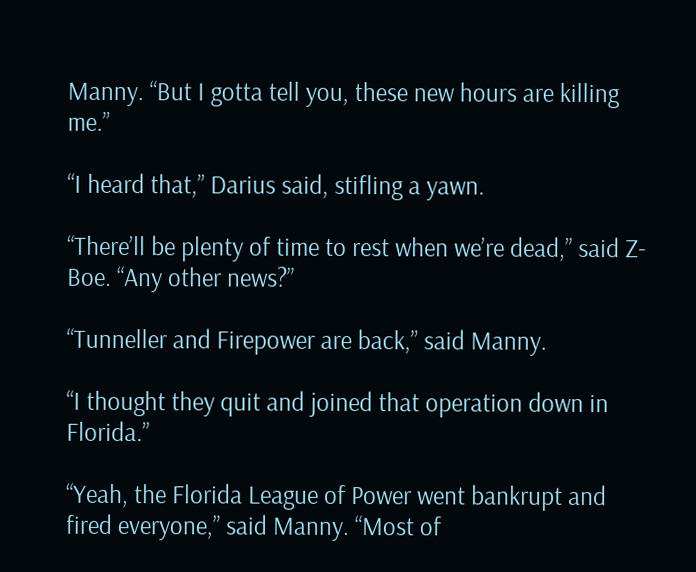Manny. “But I gotta tell you, these new hours are killing me.”

“I heard that,” Darius said, stifling a yawn.

“There’ll be plenty of time to rest when we’re dead,” said Z-Boe. “Any other news?”

“Tunneller and Firepower are back,” said Manny.

“I thought they quit and joined that operation down in Florida.”

“Yeah, the Florida League of Power went bankrupt and fired everyone,” said Manny. “Most of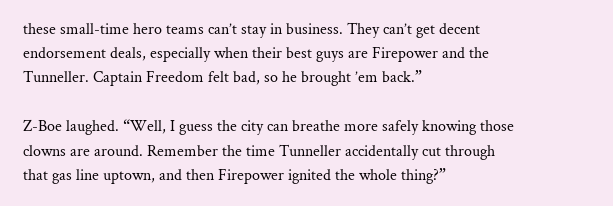these small-time hero teams can’t stay in business. They can’t get decent endorsement deals, especially when their best guys are Firepower and the Tunneller. Captain Freedom felt bad, so he brought ’em back.”

Z-Boe laughed. “Well, I guess the city can breathe more safely knowing those clowns are around. Remember the time Tunneller accidentally cut through that gas line uptown, and then Firepower ignited the whole thing?”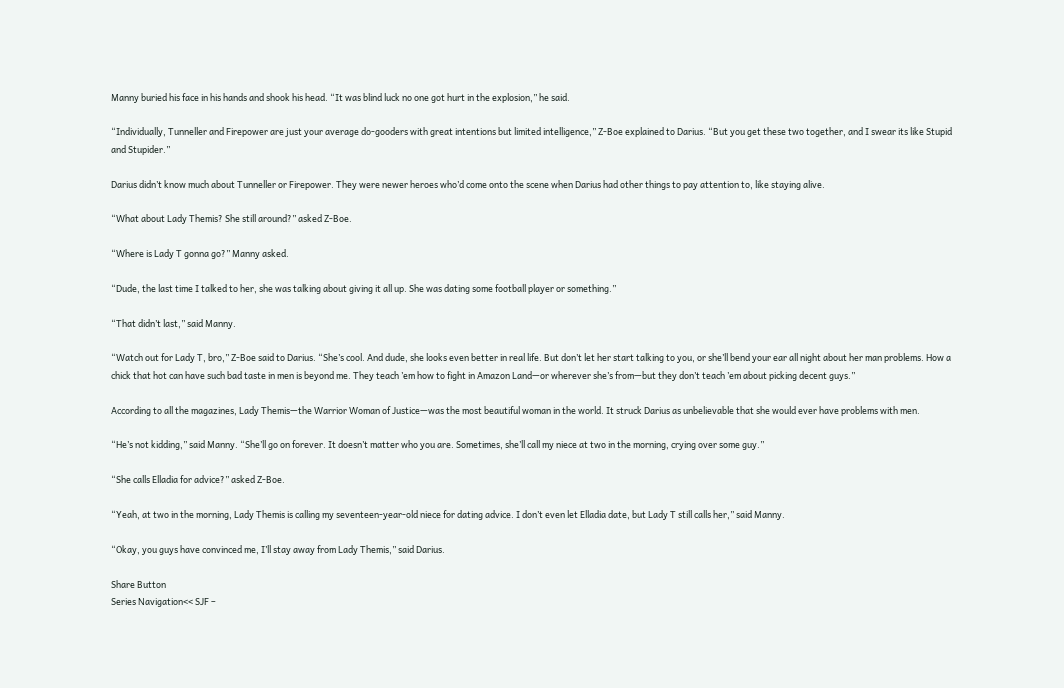Manny buried his face in his hands and shook his head. “It was blind luck no one got hurt in the explosion,” he said.

“Individually, Tunneller and Firepower are just your average do-gooders with great intentions but limited intelligence,” Z-Boe explained to Darius. “But you get these two together, and I swear its like Stupid and Stupider.”

Darius didn’t know much about Tunneller or Firepower. They were newer heroes who’d come onto the scene when Darius had other things to pay attention to, like staying alive.

“What about Lady Themis? She still around?” asked Z-Boe.

“Where is Lady T gonna go?” Manny asked.

“Dude, the last time I talked to her, she was talking about giving it all up. She was dating some football player or something.”

“That didn’t last,” said Manny.

“Watch out for Lady T, bro,” Z-Boe said to Darius. “She’s cool. And dude, she looks even better in real life. But don’t let her start talking to you, or she’ll bend your ear all night about her man problems. How a chick that hot can have such bad taste in men is beyond me. They teach ’em how to fight in Amazon Land—or wherever she’s from—but they don’t teach ’em about picking decent guys.”

According to all the magazines, Lady Themis—the Warrior Woman of Justice—was the most beautiful woman in the world. It struck Darius as unbelievable that she would ever have problems with men.

“He’s not kidding,” said Manny. “She’ll go on forever. It doesn’t matter who you are. Sometimes, she’ll call my niece at two in the morning, crying over some guy.”

“She calls Elladia for advice?” asked Z-Boe.

“Yeah, at two in the morning, Lady Themis is calling my seventeen-year-old niece for dating advice. I don’t even let Elladia date, but Lady T still calls her,” said Manny.

“Okay, you guys have convinced me, I’ll stay away from Lady Themis,” said Darius.

Share Button
Series Navigation<< SJF –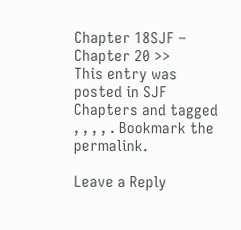Chapter 18SJF – Chapter 20 >>
This entry was posted in SJF Chapters and tagged , , , , . Bookmark the permalink.

Leave a Reply